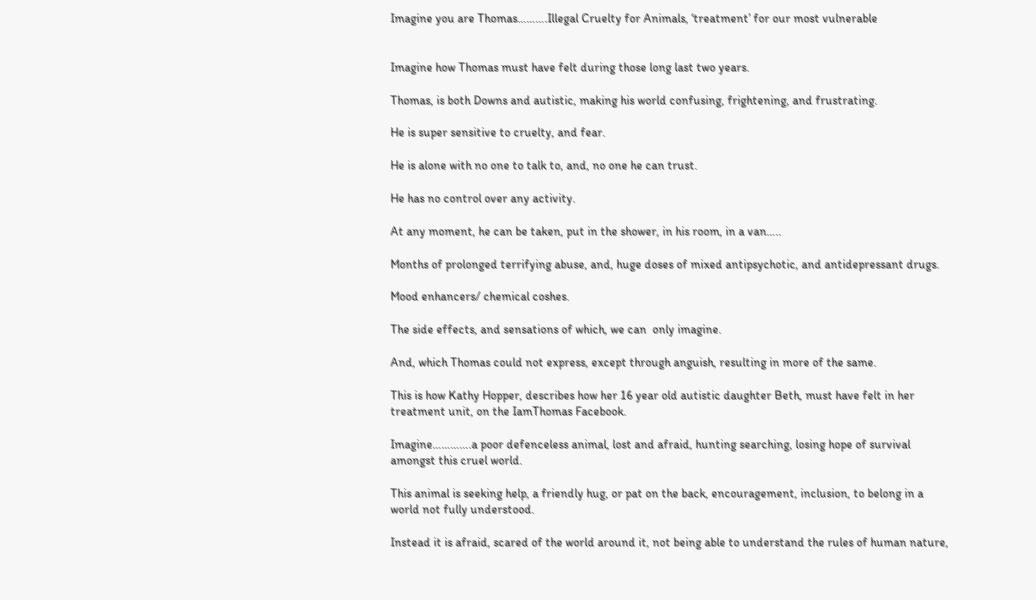Imagine you are Thomas……….Illegal Cruelty for Animals, ‘treatment’ for our most vulnerable


Imagine how Thomas must have felt during those long last two years.

Thomas, is both Downs and autistic, making his world confusing, frightening, and frustrating.

He is super sensitive to cruelty, and fear.

He is alone with no one to talk to, and, no one he can trust.

He has no control over any activity.

At any moment, he can be taken, put in the shower, in his room, in a van…..

Months of prolonged terrifying abuse, and, huge doses of mixed antipsychotic, and antidepressant drugs.

Mood enhancers/ chemical coshes.

The side effects, and sensations of which, we can  only imagine.

And, which Thomas could not express, except through anguish, resulting in more of the same.

This is how Kathy Hopper, describes how her 16 year old autistic daughter Beth, must have felt in her treatment unit, on the IamThomas Facebook.

Imagine………….a poor defenceless animal, lost and afraid, hunting searching, losing hope of survival amongst this cruel world.

This animal is seeking help, a friendly hug, or pat on the back, encouragement, inclusion, to belong in a world not fully understood.

Instead it is afraid, scared of the world around it, not being able to understand the rules of human nature,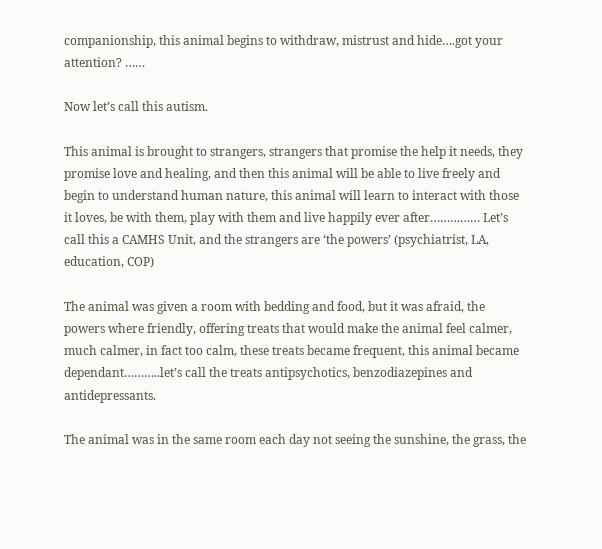companionship, this animal begins to withdraw, mistrust and hide….got your attention? ……

Now let’s call this autism.

This animal is brought to strangers, strangers that promise the help it needs, they promise love and healing, and then this animal will be able to live freely and begin to understand human nature, this animal will learn to interact with those it loves, be with them, play with them and live happily ever after…………… Let’s call this a CAMHS Unit, and the strangers are ‘the powers’ (psychiatrist, LA, education, COP)

The animal was given a room with bedding and food, but it was afraid, the powers where friendly, offering treats that would make the animal feel calmer, much calmer, in fact too calm, these treats became frequent, this animal became dependant………..let’s call the treats antipsychotics, benzodiazepines and antidepressants.

The animal was in the same room each day not seeing the sunshine, the grass, the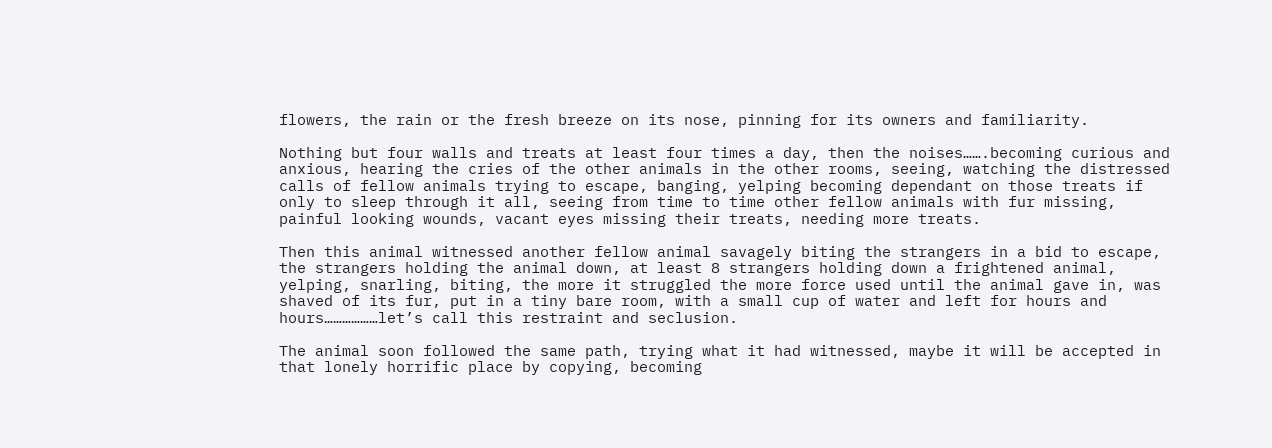flowers, the rain or the fresh breeze on its nose, pinning for its owners and familiarity.

Nothing but four walls and treats at least four times a day, then the noises…….becoming curious and anxious, hearing the cries of the other animals in the other rooms, seeing, watching the distressed calls of fellow animals trying to escape, banging, yelping becoming dependant on those treats if only to sleep through it all, seeing from time to time other fellow animals with fur missing, painful looking wounds, vacant eyes missing their treats, needing more treats.

Then this animal witnessed another fellow animal savagely biting the strangers in a bid to escape, the strangers holding the animal down, at least 8 strangers holding down a frightened animal, yelping, snarling, biting, the more it struggled the more force used until the animal gave in, was shaved of its fur, put in a tiny bare room, with a small cup of water and left for hours and hours………………let’s call this restraint and seclusion.

The animal soon followed the same path, trying what it had witnessed, maybe it will be accepted in that lonely horrific place by copying, becoming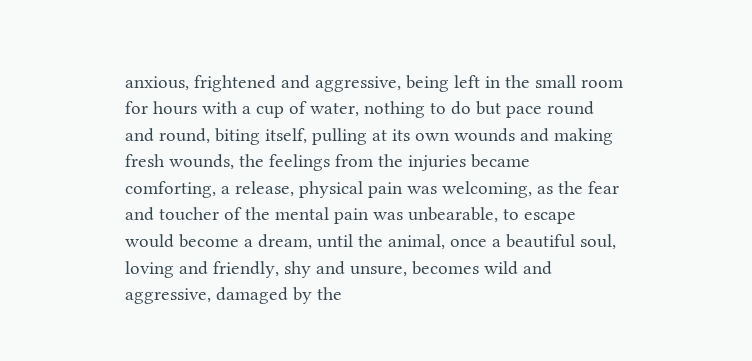anxious, frightened and aggressive, being left in the small room for hours with a cup of water, nothing to do but pace round and round, biting itself, pulling at its own wounds and making fresh wounds, the feelings from the injuries became comforting, a release, physical pain was welcoming, as the fear and toucher of the mental pain was unbearable, to escape would become a dream, until the animal, once a beautiful soul, loving and friendly, shy and unsure, becomes wild and aggressive, damaged by the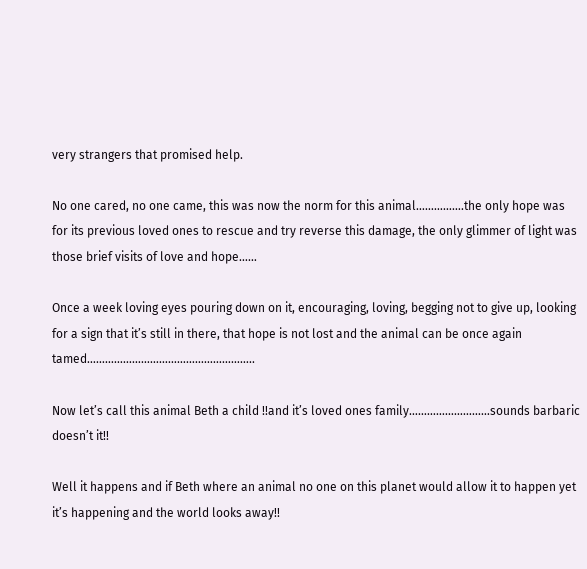very strangers that promised help.

No one cared, no one came, this was now the norm for this animal…………….the only hope was for its previous loved ones to rescue and try reverse this damage, the only glimmer of light was those brief visits of love and hope……

Once a week loving eyes pouring down on it, encouraging, loving, begging not to give up, looking for a sign that it’s still in there, that hope is not lost and the animal can be once again tamed………………………………………………..

Now let’s call this animal Beth a child !!and it’s loved ones family………………………sounds barbaric doesn’t it!!

Well it happens and if Beth where an animal no one on this planet would allow it to happen yet it’s happening and the world looks away!!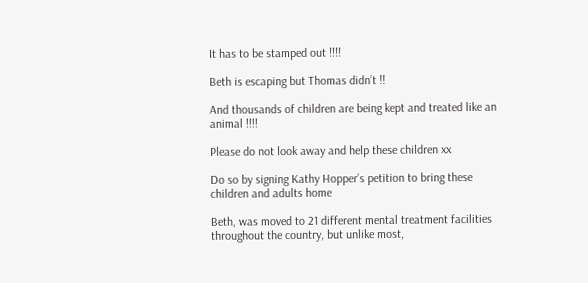It has to be stamped out !!!!

Beth is escaping but Thomas didn’t !!

And thousands of children are being kept and treated like an animal !!!!

Please do not look away and help these children xx

Do so by signing Kathy Hopper’s petition to bring these children and adults home

Beth, was moved to 21 different mental treatment facilities throughout the country, but unlike most,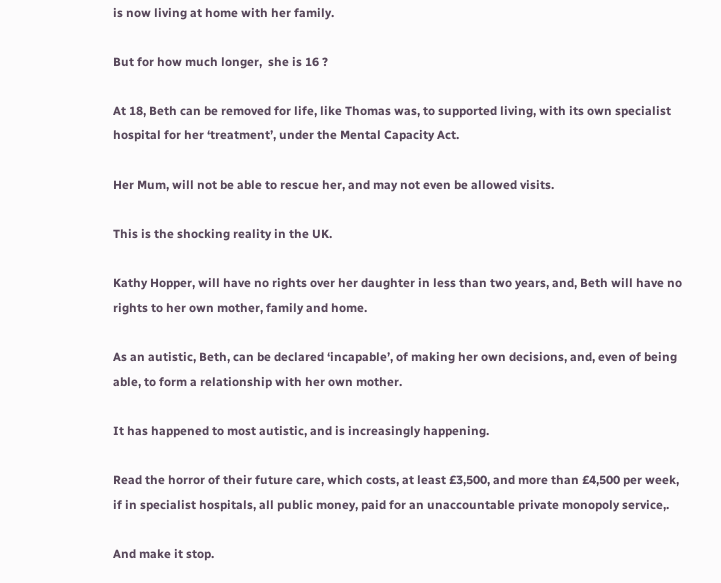is now living at home with her family.

But for how much longer,  she is 16 ?

At 18, Beth can be removed for life, like Thomas was, to supported living, with its own specialist hospital for her ‘treatment’, under the Mental Capacity Act.

Her Mum, will not be able to rescue her, and may not even be allowed visits.

This is the shocking reality in the UK.

Kathy Hopper, will have no rights over her daughter in less than two years, and, Beth will have no rights to her own mother, family and home.

As an autistic, Beth, can be declared ‘incapable’, of making her own decisions, and, even of being able, to form a relationship with her own mother.

It has happened to most autistic, and is increasingly happening.

Read the horror of their future care, which costs, at least £3,500, and more than £4,500 per week, if in specialist hospitals, all public money, paid for an unaccountable private monopoly service,.

And make it stop.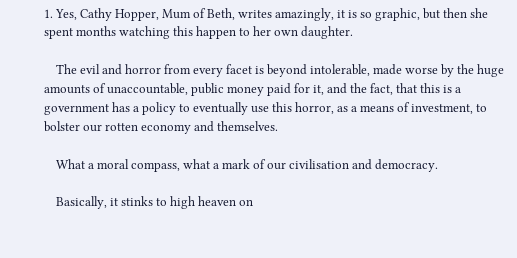1. Yes, Cathy Hopper, Mum of Beth, writes amazingly, it is so graphic, but then she spent months watching this happen to her own daughter.

    The evil and horror from every facet is beyond intolerable, made worse by the huge amounts of unaccountable, public money paid for it, and the fact, that this is a government has a policy to eventually use this horror, as a means of investment, to bolster our rotten economy and themselves.

    What a moral compass, what a mark of our civilisation and democracy.

    Basically, it stinks to high heaven on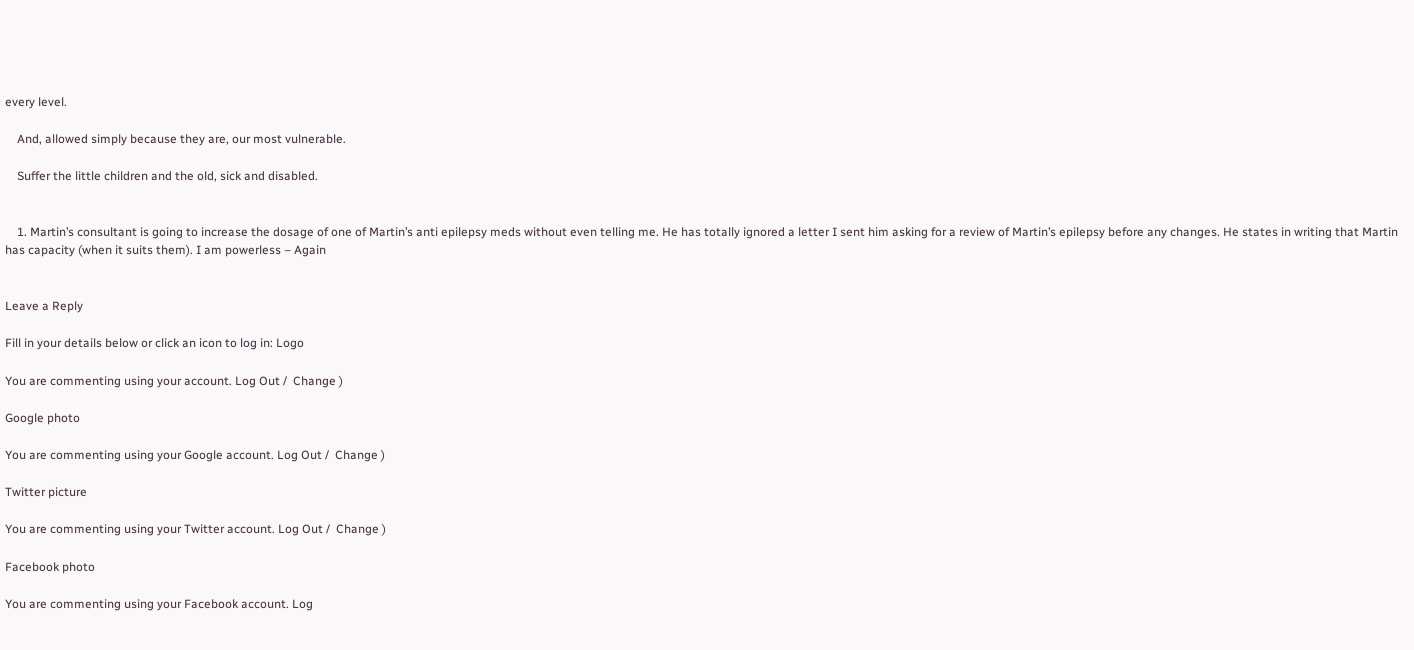every level.

    And, allowed simply because they are, our most vulnerable.

    Suffer the little children and the old, sick and disabled.


    1. Martin’s consultant is going to increase the dosage of one of Martin’s anti epilepsy meds without even telling me. He has totally ignored a letter I sent him asking for a review of Martin’s epilepsy before any changes. He states in writing that Martin has capacity (when it suits them). I am powerless – Again


Leave a Reply

Fill in your details below or click an icon to log in: Logo

You are commenting using your account. Log Out /  Change )

Google photo

You are commenting using your Google account. Log Out /  Change )

Twitter picture

You are commenting using your Twitter account. Log Out /  Change )

Facebook photo

You are commenting using your Facebook account. Log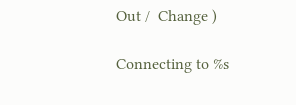Out /  Change )

Connecting to %s